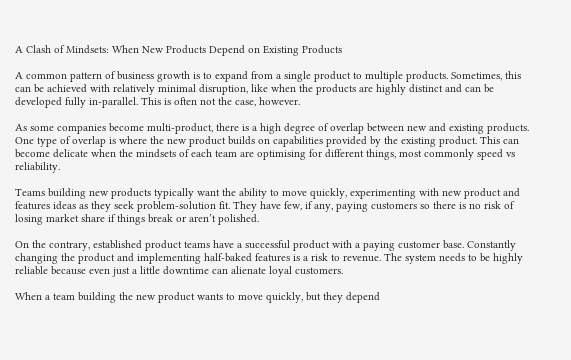A Clash of Mindsets: When New Products Depend on Existing Products

A common pattern of business growth is to expand from a single product to multiple products. Sometimes, this can be achieved with relatively minimal disruption, like when the products are highly distinct and can be developed fully in-parallel. This is often not the case, however.

As some companies become multi-product, there is a high degree of overlap between new and existing products. One type of overlap is where the new product builds on capabilities provided by the existing product. This can become delicate when the mindsets of each team are optimising for different things, most commonly speed vs reliability.

Teams building new products typically want the ability to move quickly, experimenting with new product and features ideas as they seek problem-solution fit. They have few, if any, paying customers so there is no risk of losing market share if things break or aren’t polished.

On the contrary, established product teams have a successful product with a paying customer base. Constantly changing the product and implementing half-baked features is a risk to revenue. The system needs to be highly reliable because even just a little downtime can alienate loyal customers.

When a team building the new product wants to move quickly, but they depend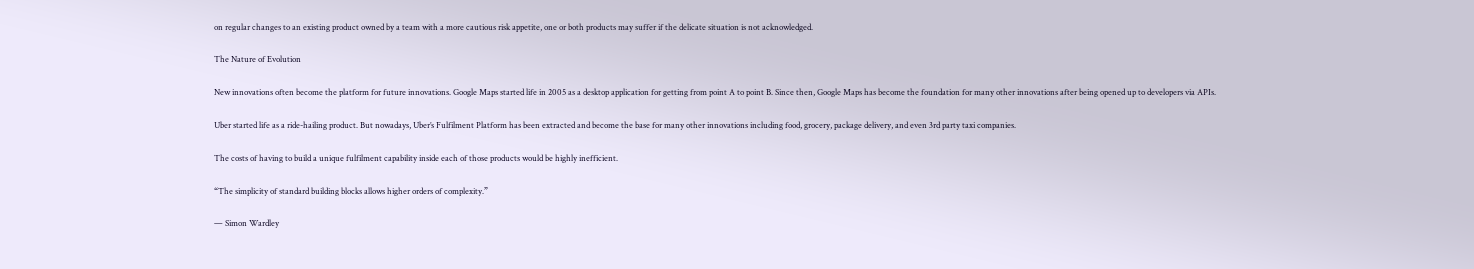on regular changes to an existing product owned by a team with a more cautious risk appetite, one or both products may suffer if the delicate situation is not acknowledged.

The Nature of Evolution

New innovations often become the platform for future innovations. Google Maps started life in 2005 as a desktop application for getting from point A to point B. Since then, Google Maps has become the foundation for many other innovations after being opened up to developers via APIs.

Uber started life as a ride-hailing product. But nowadays, Uber’s Fulfilment Platform has been extracted and become the base for many other innovations including food, grocery, package delivery, and even 3rd party taxi companies.

The costs of having to build a unique fulfilment capability inside each of those products would be highly inefficient.

“The simplicity of standard building blocks allows higher orders of complexity.”

— Simon Wardley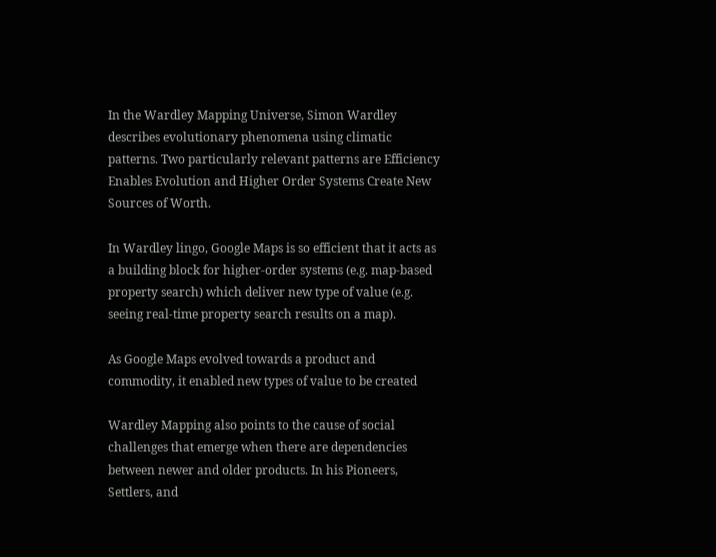In the Wardley Mapping Universe, Simon Wardley describes evolutionary phenomena using climatic patterns. Two particularly relevant patterns are Efficiency Enables Evolution and Higher Order Systems Create New Sources of Worth.

In Wardley lingo, Google Maps is so efficient that it acts as a building block for higher-order systems (e.g. map-based property search) which deliver new type of value (e.g. seeing real-time property search results on a map).

As Google Maps evolved towards a product and commodity, it enabled new types of value to be created

Wardley Mapping also points to the cause of social challenges that emerge when there are dependencies between newer and older products. In his Pioneers, Settlers, and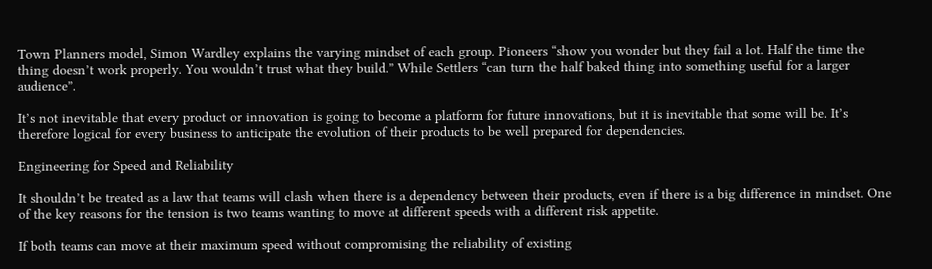Town Planners model, Simon Wardley explains the varying mindset of each group. Pioneers “show you wonder but they fail a lot. Half the time the thing doesn’t work properly. You wouldn’t trust what they build.” While Settlers “can turn the half baked thing into something useful for a larger audience”.

It’s not inevitable that every product or innovation is going to become a platform for future innovations, but it is inevitable that some will be. It’s therefore logical for every business to anticipate the evolution of their products to be well prepared for dependencies.

Engineering for Speed and Reliability

It shouldn’t be treated as a law that teams will clash when there is a dependency between their products, even if there is a big difference in mindset. One of the key reasons for the tension is two teams wanting to move at different speeds with a different risk appetite.

If both teams can move at their maximum speed without compromising the reliability of existing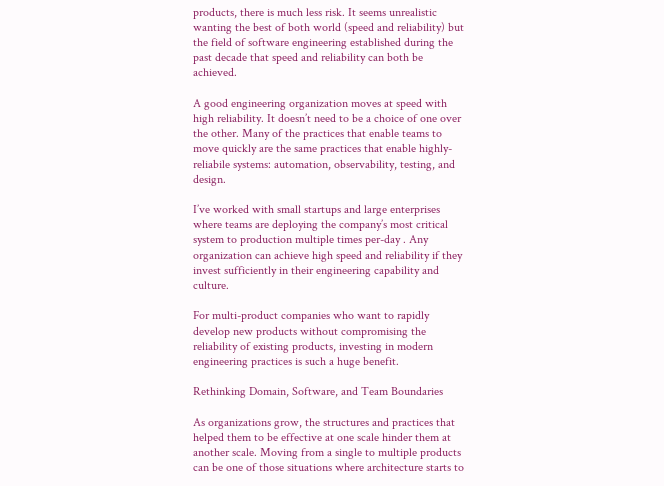products, there is much less risk. It seems unrealistic wanting the best of both world (speed and reliability) but the field of software engineering established during the past decade that speed and reliability can both be achieved.

A good engineering organization moves at speed with high reliability. It doesn’t need to be a choice of one over the other. Many of the practices that enable teams to move quickly are the same practices that enable highly-reliabile systems: automation, observability, testing, and design.

I’ve worked with small startups and large enterprises where teams are deploying the company’s most critical system to production multiple times per-day . Any organization can achieve high speed and reliability if they invest sufficiently in their engineering capability and culture.

For multi-product companies who want to rapidly develop new products without compromising the reliability of existing products, investing in modern engineering practices is such a huge benefit.

Rethinking Domain, Software, and Team Boundaries

As organizations grow, the structures and practices that helped them to be effective at one scale hinder them at another scale. Moving from a single to multiple products can be one of those situations where architecture starts to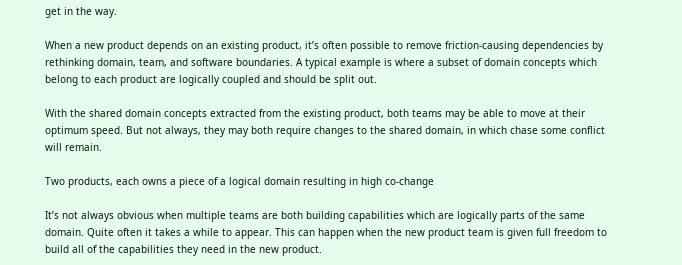get in the way.

When a new product depends on an existing product, it’s often possible to remove friction-causing dependencies by rethinking domain, team, and software boundaries. A typical example is where a subset of domain concepts which belong to each product are logically coupled and should be split out.

With the shared domain concepts extracted from the existing product, both teams may be able to move at their optimum speed. But not always, they may both require changes to the shared domain, in which chase some conflict will remain.

Two products, each owns a piece of a logical domain resulting in high co-change

It’s not always obvious when multiple teams are both building capabilities which are logically parts of the same domain. Quite often it takes a while to appear. This can happen when the new product team is given full freedom to build all of the capabilities they need in the new product.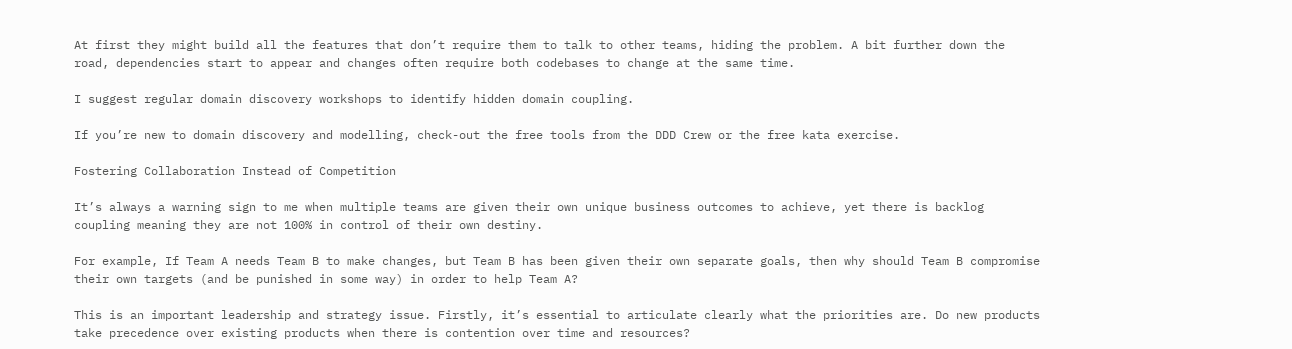At first they might build all the features that don’t require them to talk to other teams, hiding the problem. A bit further down the road, dependencies start to appear and changes often require both codebases to change at the same time.

I suggest regular domain discovery workshops to identify hidden domain coupling.

If you’re new to domain discovery and modelling, check-out the free tools from the DDD Crew or the free kata exercise.

Fostering Collaboration Instead of Competition

It’s always a warning sign to me when multiple teams are given their own unique business outcomes to achieve, yet there is backlog coupling meaning they are not 100% in control of their own destiny.

For example, If Team A needs Team B to make changes, but Team B has been given their own separate goals, then why should Team B compromise their own targets (and be punished in some way) in order to help Team A?

This is an important leadership and strategy issue. Firstly, it’s essential to articulate clearly what the priorities are. Do new products take precedence over existing products when there is contention over time and resources?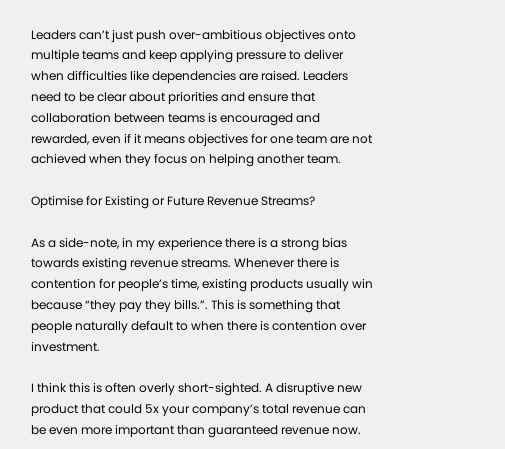Leaders can’t just push over-ambitious objectives onto multiple teams and keep applying pressure to deliver when difficulties like dependencies are raised. Leaders need to be clear about priorities and ensure that collaboration between teams is encouraged and rewarded, even if it means objectives for one team are not achieved when they focus on helping another team.

Optimise for Existing or Future Revenue Streams?

As a side-note, in my experience there is a strong bias towards existing revenue streams. Whenever there is contention for people’s time, existing products usually win because “they pay they bills.”. This is something that people naturally default to when there is contention over investment.

I think this is often overly short-sighted. A disruptive new product that could 5x your company’s total revenue can be even more important than guaranteed revenue now.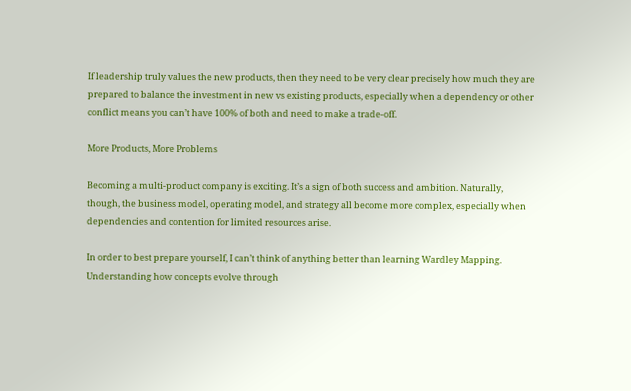If leadership truly values the new products, then they need to be very clear precisely how much they are prepared to balance the investment in new vs existing products, especially when a dependency or other conflict means you can’t have 100% of both and need to make a trade-off.

More Products, More Problems

Becoming a multi-product company is exciting. It’s a sign of both success and ambition. Naturally, though, the business model, operating model, and strategy all become more complex, especially when dependencies and contention for limited resources arise.

In order to best prepare yourself, I can’t think of anything better than learning Wardley Mapping. Understanding how concepts evolve through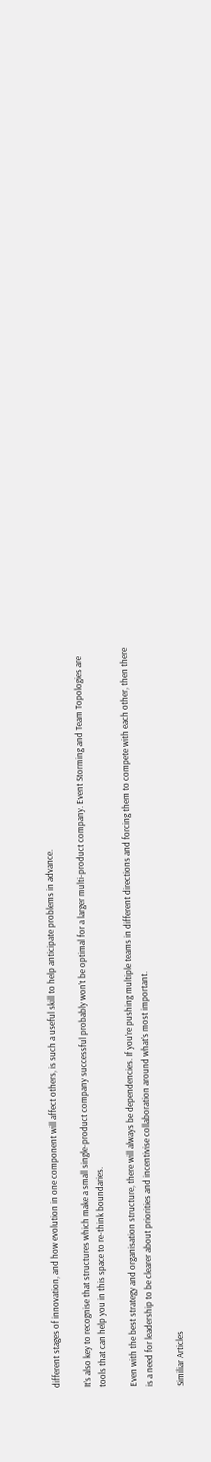different stages of innovation, and how evolution in one component will affect others, is such a useful skill to help anticipate problems in advance.

It’s also key to recognise that structures which make a small single-product company successful probably won’t be optimal for a larger multi-product company. Event Storming and Team Topologies are tools that can help you in this space to re-think boundaries.

Even with the best strategy and organisation structure, there will always be dependencies. If you’re pushing multiple teams in different directions and forcing them to compete with each other, then there is a need for leadership to be clearer about priorities and incentivise collaboration around what’s most important.

Similiar Articles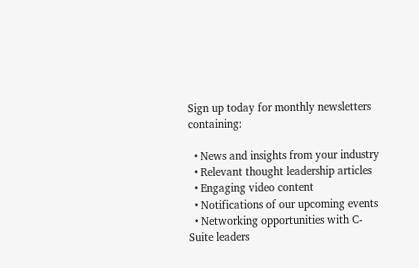Sign up today for monthly newsletters containing:

  • News and insights from your industry
  • Relevant thought leadership articles
  • Engaging video content
  • Notifications of our upcoming events
  • Networking opportunities with C-Suite leaders